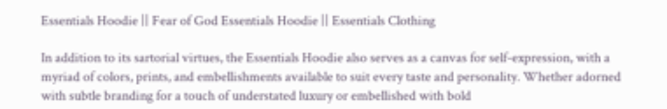Essentials Hoodie || Fear of God Essentials Hoodie || Essentials Clothing

In addition to its sartorial virtues, the Essentials Hoodie also serves as a canvas for self-expression, with a myriad of colors, prints, and embellishments available to suit every taste and personality. Whether adorned with subtle branding for a touch of understated luxury or embellished with bold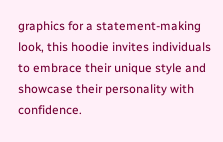graphics for a statement-making look, this hoodie invites individuals to embrace their unique style and showcase their personality with confidence.